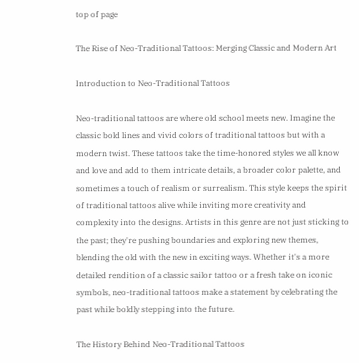top of page

The Rise of Neo-Traditional Tattoos: Merging Classic and Modern Art

Introduction to Neo-Traditional Tattoos

Neo-traditional tattoos are where old school meets new. Imagine the classic bold lines and vivid colors of traditional tattoos but with a modern twist. These tattoos take the time-honored styles we all know and love and add to them intricate details, a broader color palette, and sometimes a touch of realism or surrealism. This style keeps the spirit of traditional tattoos alive while inviting more creativity and complexity into the designs. Artists in this genre are not just sticking to the past; they're pushing boundaries and exploring new themes, blending the old with the new in exciting ways. Whether it's a more detailed rendition of a classic sailor tattoo or a fresh take on iconic symbols, neo-traditional tattoos make a statement by celebrating the past while boldly stepping into the future.

The History Behind Neo-Traditional Tattoos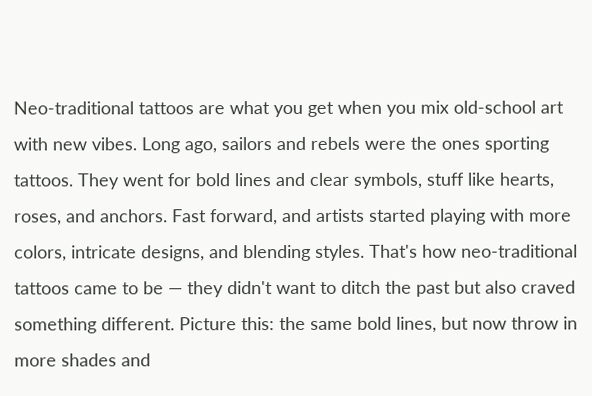Neo-traditional tattoos are what you get when you mix old-school art with new vibes. Long ago, sailors and rebels were the ones sporting tattoos. They went for bold lines and clear symbols, stuff like hearts, roses, and anchors. Fast forward, and artists started playing with more colors, intricate designs, and blending styles. That's how neo-traditional tattoos came to be — they didn't want to ditch the past but also craved something different. Picture this: the same bold lines, but now throw in more shades and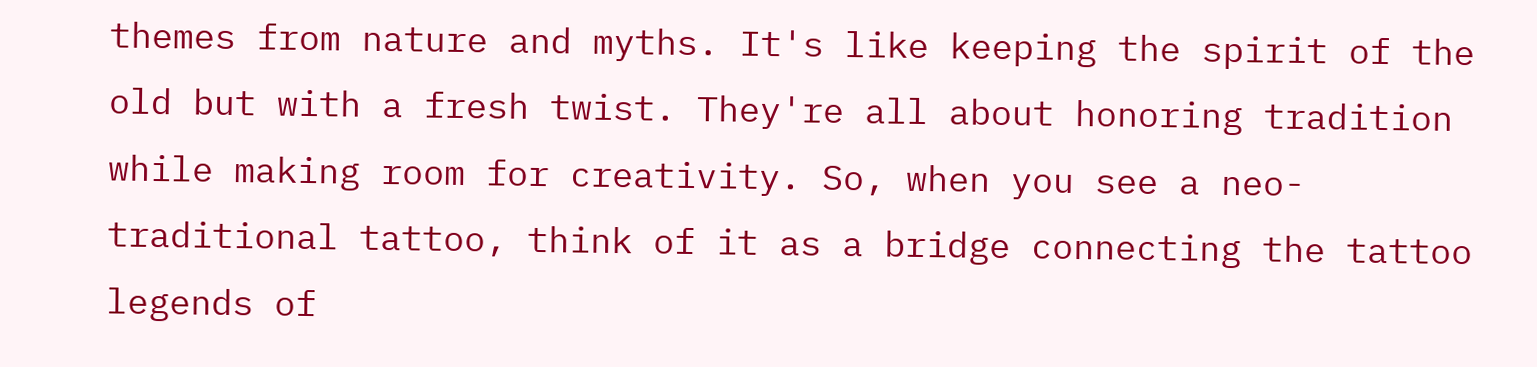themes from nature and myths. It's like keeping the spirit of the old but with a fresh twist. They're all about honoring tradition while making room for creativity. So, when you see a neo-traditional tattoo, think of it as a bridge connecting the tattoo legends of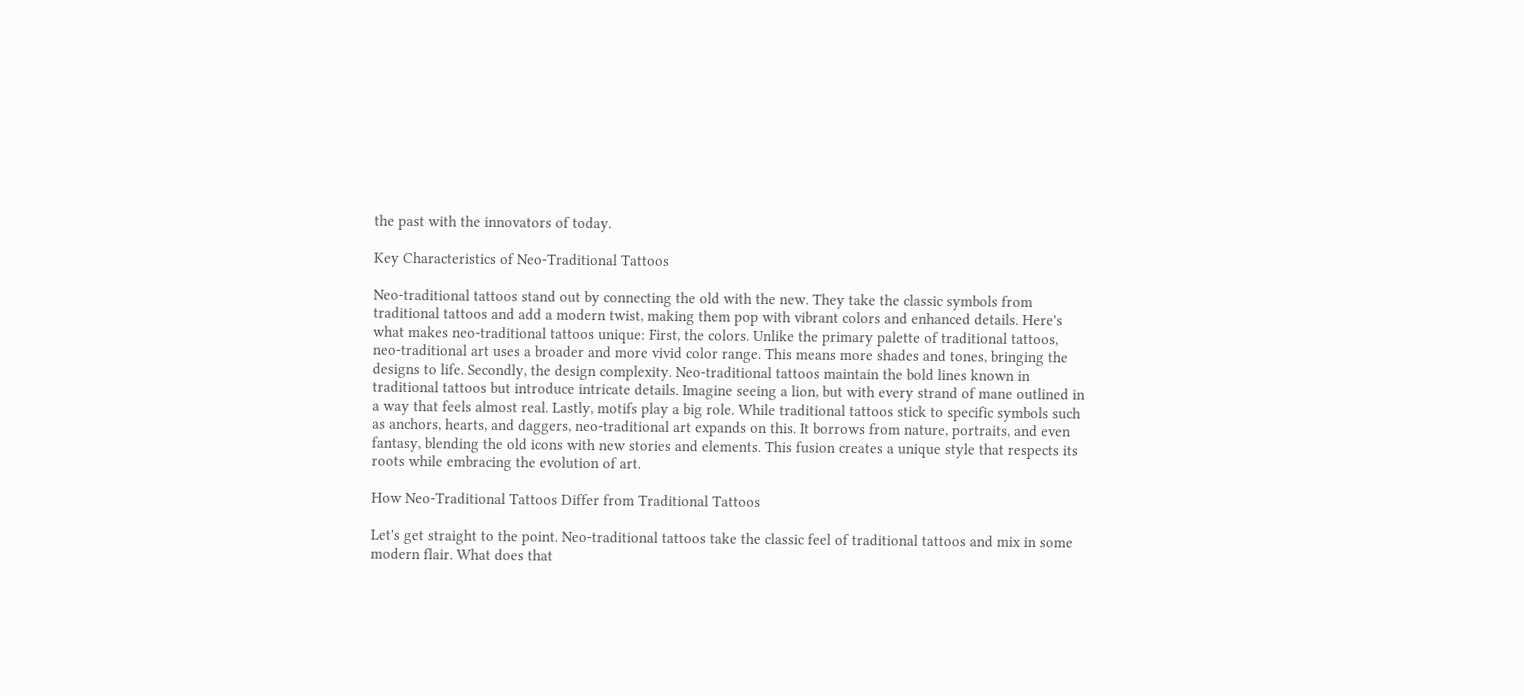the past with the innovators of today.

Key Characteristics of Neo-Traditional Tattoos

Neo-traditional tattoos stand out by connecting the old with the new. They take the classic symbols from traditional tattoos and add a modern twist, making them pop with vibrant colors and enhanced details. Here's what makes neo-traditional tattoos unique: First, the colors. Unlike the primary palette of traditional tattoos, neo-traditional art uses a broader and more vivid color range. This means more shades and tones, bringing the designs to life. Secondly, the design complexity. Neo-traditional tattoos maintain the bold lines known in traditional tattoos but introduce intricate details. Imagine seeing a lion, but with every strand of mane outlined in a way that feels almost real. Lastly, motifs play a big role. While traditional tattoos stick to specific symbols such as anchors, hearts, and daggers, neo-traditional art expands on this. It borrows from nature, portraits, and even fantasy, blending the old icons with new stories and elements. This fusion creates a unique style that respects its roots while embracing the evolution of art.

How Neo-Traditional Tattoos Differ from Traditional Tattoos

Let's get straight to the point. Neo-traditional tattoos take the classic feel of traditional tattoos and mix in some modern flair. What does that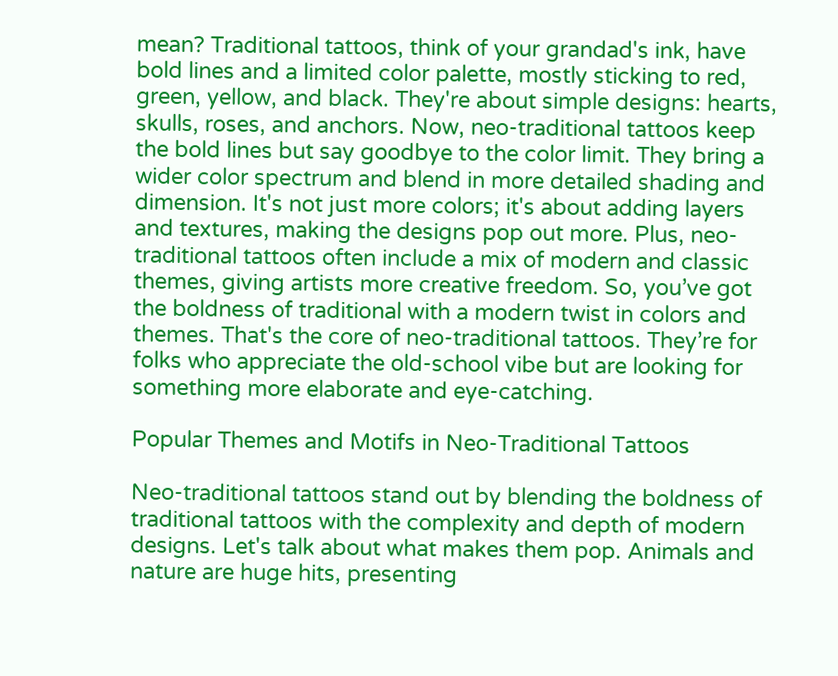mean? Traditional tattoos, think of your grandad's ink, have bold lines and a limited color palette, mostly sticking to red, green, yellow, and black. They're about simple designs: hearts, skulls, roses, and anchors. Now, neo-traditional tattoos keep the bold lines but say goodbye to the color limit. They bring a wider color spectrum and blend in more detailed shading and dimension. It's not just more colors; it's about adding layers and textures, making the designs pop out more. Plus, neo-traditional tattoos often include a mix of modern and classic themes, giving artists more creative freedom. So, you’ve got the boldness of traditional with a modern twist in colors and themes. That's the core of neo-traditional tattoos. They’re for folks who appreciate the old-school vibe but are looking for something more elaborate and eye-catching.

Popular Themes and Motifs in Neo-Traditional Tattoos

Neo-traditional tattoos stand out by blending the boldness of traditional tattoos with the complexity and depth of modern designs. Let's talk about what makes them pop. Animals and nature are huge hits, presenting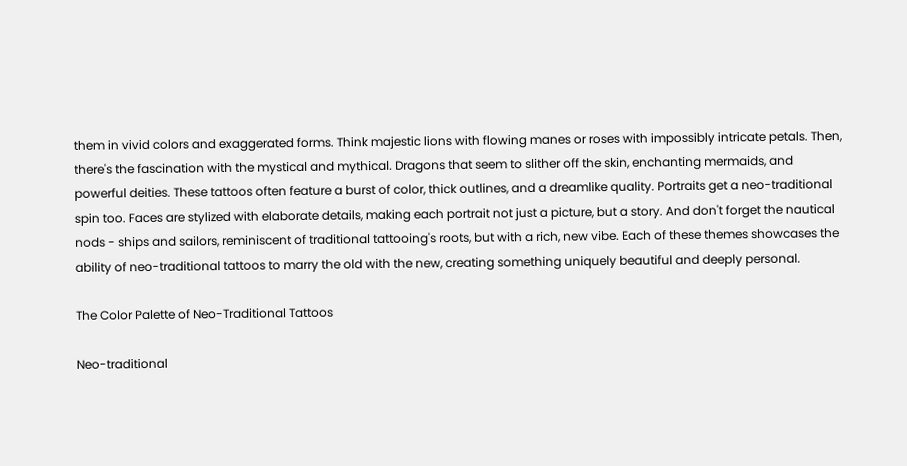them in vivid colors and exaggerated forms. Think majestic lions with flowing manes or roses with impossibly intricate petals. Then, there's the fascination with the mystical and mythical. Dragons that seem to slither off the skin, enchanting mermaids, and powerful deities. These tattoos often feature a burst of color, thick outlines, and a dreamlike quality. Portraits get a neo-traditional spin too. Faces are stylized with elaborate details, making each portrait not just a picture, but a story. And don't forget the nautical nods - ships and sailors, reminiscent of traditional tattooing's roots, but with a rich, new vibe. Each of these themes showcases the ability of neo-traditional tattoos to marry the old with the new, creating something uniquely beautiful and deeply personal.

The Color Palette of Neo-Traditional Tattoos

Neo-traditional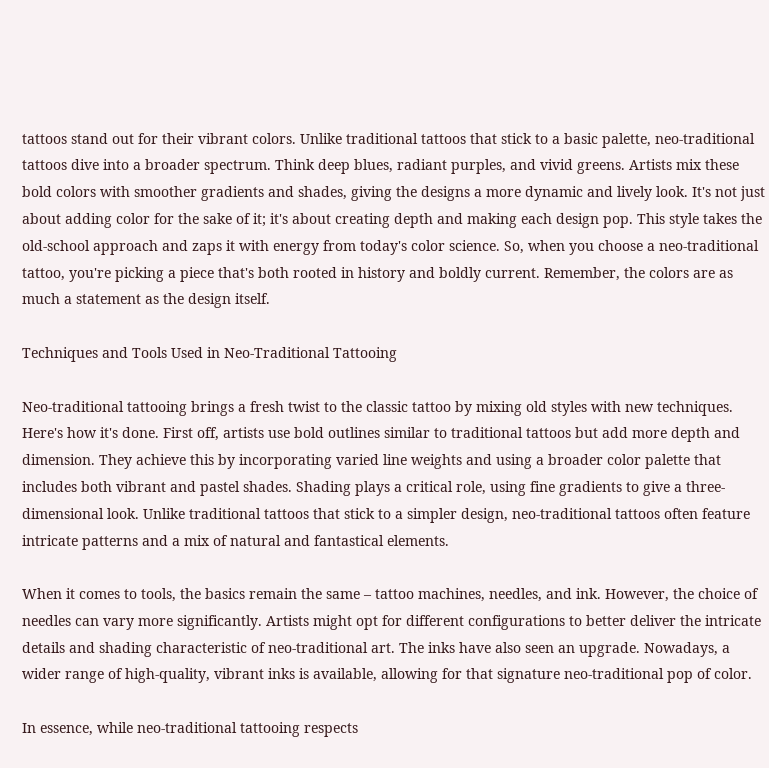tattoos stand out for their vibrant colors. Unlike traditional tattoos that stick to a basic palette, neo-traditional tattoos dive into a broader spectrum. Think deep blues, radiant purples, and vivid greens. Artists mix these bold colors with smoother gradients and shades, giving the designs a more dynamic and lively look. It's not just about adding color for the sake of it; it's about creating depth and making each design pop. This style takes the old-school approach and zaps it with energy from today's color science. So, when you choose a neo-traditional tattoo, you're picking a piece that's both rooted in history and boldly current. Remember, the colors are as much a statement as the design itself.

Techniques and Tools Used in Neo-Traditional Tattooing

Neo-traditional tattooing brings a fresh twist to the classic tattoo by mixing old styles with new techniques. Here's how it's done. First off, artists use bold outlines similar to traditional tattoos but add more depth and dimension. They achieve this by incorporating varied line weights and using a broader color palette that includes both vibrant and pastel shades. Shading plays a critical role, using fine gradients to give a three-dimensional look. Unlike traditional tattoos that stick to a simpler design, neo-traditional tattoos often feature intricate patterns and a mix of natural and fantastical elements.

When it comes to tools, the basics remain the same – tattoo machines, needles, and ink. However, the choice of needles can vary more significantly. Artists might opt for different configurations to better deliver the intricate details and shading characteristic of neo-traditional art. The inks have also seen an upgrade. Nowadays, a wider range of high-quality, vibrant inks is available, allowing for that signature neo-traditional pop of color.

In essence, while neo-traditional tattooing respects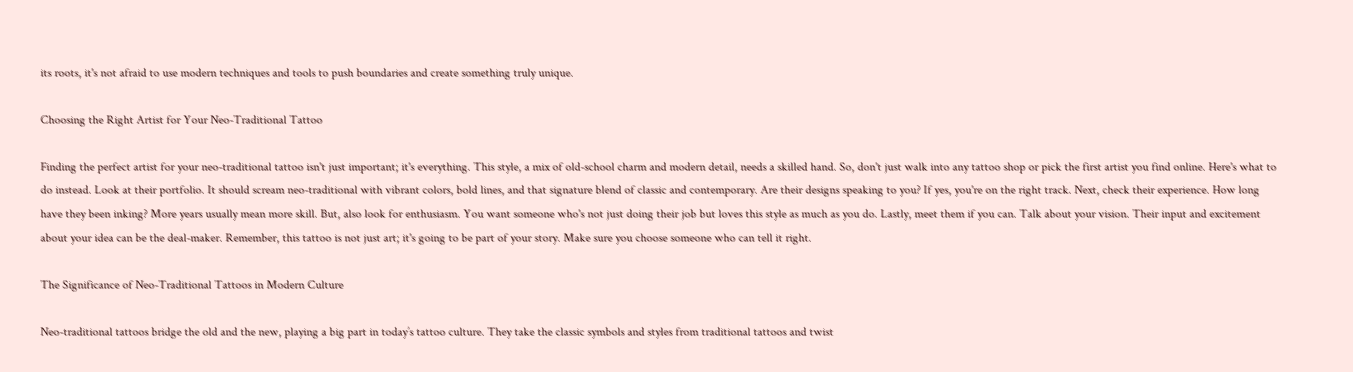its roots, it's not afraid to use modern techniques and tools to push boundaries and create something truly unique.

Choosing the Right Artist for Your Neo-Traditional Tattoo

Finding the perfect artist for your neo-traditional tattoo isn't just important; it's everything. This style, a mix of old-school charm and modern detail, needs a skilled hand. So, don't just walk into any tattoo shop or pick the first artist you find online. Here's what to do instead. Look at their portfolio. It should scream neo-traditional with vibrant colors, bold lines, and that signature blend of classic and contemporary. Are their designs speaking to you? If yes, you're on the right track. Next, check their experience. How long have they been inking? More years usually mean more skill. But, also look for enthusiasm. You want someone who's not just doing their job but loves this style as much as you do. Lastly, meet them if you can. Talk about your vision. Their input and excitement about your idea can be the deal-maker. Remember, this tattoo is not just art; it's going to be part of your story. Make sure you choose someone who can tell it right.

The Significance of Neo-Traditional Tattoos in Modern Culture

Neo-traditional tattoos bridge the old and the new, playing a big part in today’s tattoo culture. They take the classic symbols and styles from traditional tattoos and twist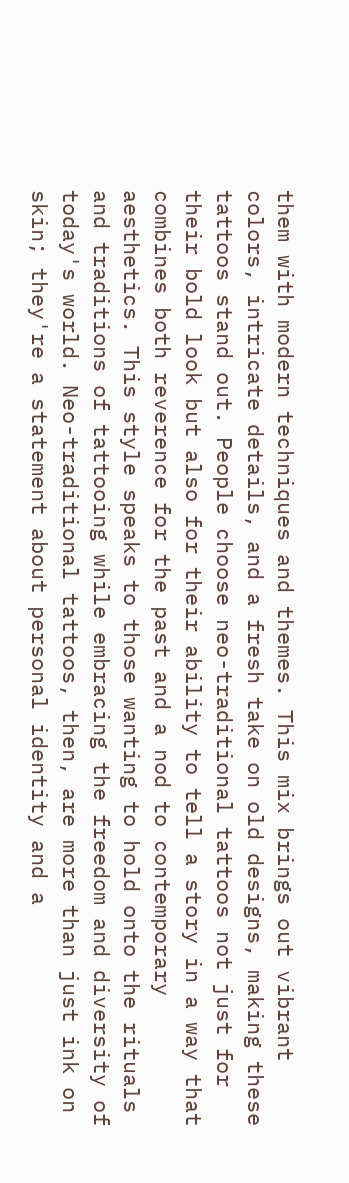them with modern techniques and themes. This mix brings out vibrant colors, intricate details, and a fresh take on old designs, making these tattoos stand out. People choose neo-traditional tattoos not just for their bold look but also for their ability to tell a story in a way that combines both reverence for the past and a nod to contemporary aesthetics. This style speaks to those wanting to hold onto the rituals and traditions of tattooing while embracing the freedom and diversity of today's world. Neo-traditional tattoos, then, are more than just ink on skin; they're a statement about personal identity and a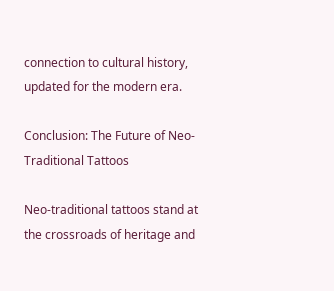connection to cultural history, updated for the modern era.

Conclusion: The Future of Neo-Traditional Tattoos

Neo-traditional tattoos stand at the crossroads of heritage and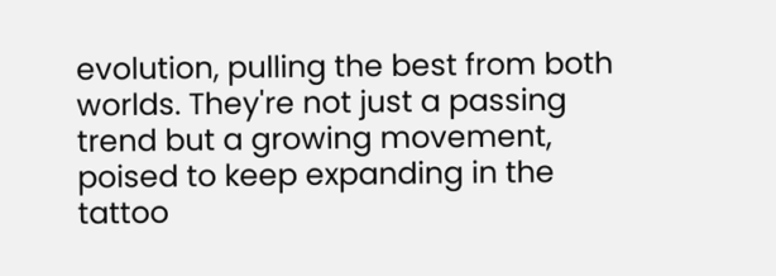evolution, pulling the best from both worlds. They're not just a passing trend but a growing movement, poised to keep expanding in the tattoo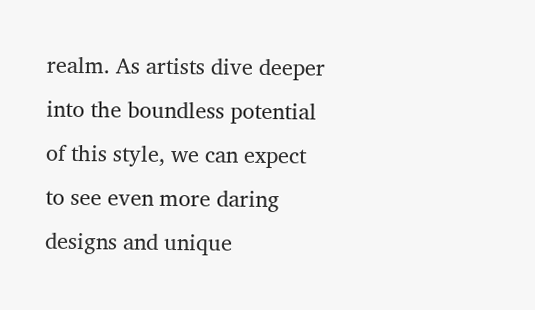realm. As artists dive deeper into the boundless potential of this style, we can expect to see even more daring designs and unique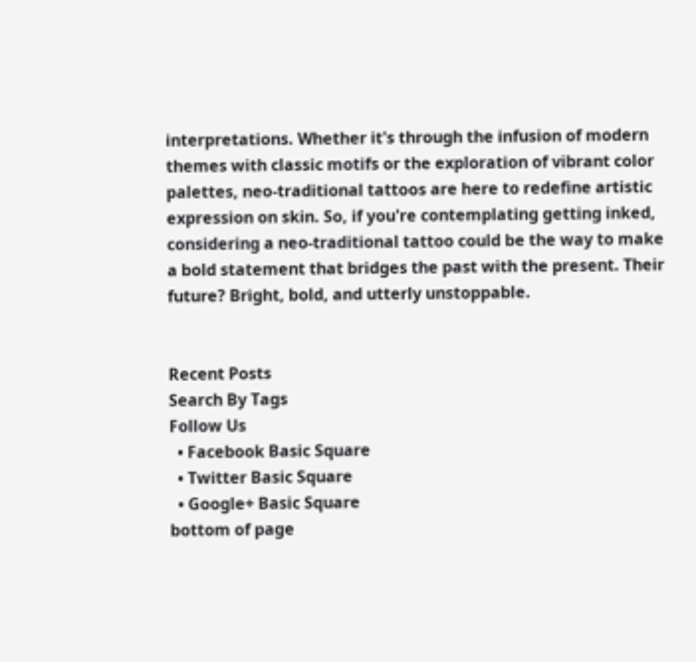interpretations. Whether it's through the infusion of modern themes with classic motifs or the exploration of vibrant color palettes, neo-traditional tattoos are here to redefine artistic expression on skin. So, if you're contemplating getting inked, considering a neo-traditional tattoo could be the way to make a bold statement that bridges the past with the present. Their future? Bright, bold, and utterly unstoppable.


Recent Posts
Search By Tags
Follow Us
  • Facebook Basic Square
  • Twitter Basic Square
  • Google+ Basic Square
bottom of page